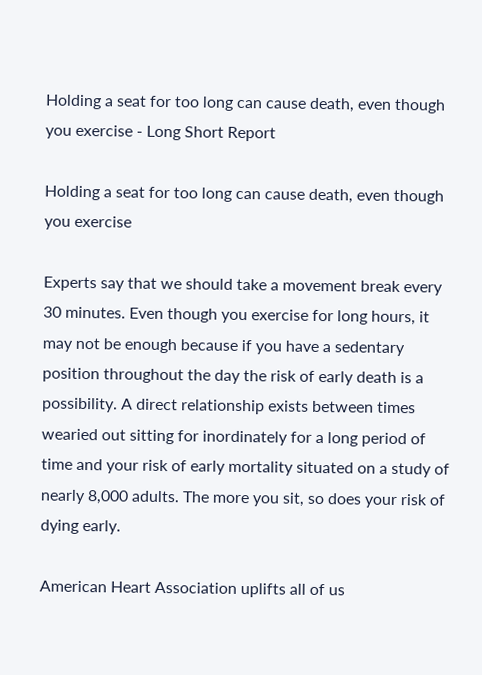Holding a seat for too long can cause death, even though you exercise - Long Short Report

Holding a seat for too long can cause death, even though you exercise

Experts say that we should take a movement break every 30 minutes. Even though you exercise for long hours, it may not be enough because if you have a sedentary position throughout the day the risk of early death is a possibility. A direct relationship exists between times wearied out sitting for inordinately for a long period of time and your risk of early mortality situated on a study of nearly 8,000 adults. The more you sit, so does your risk of dying early.

American Heart Association uplifts all of us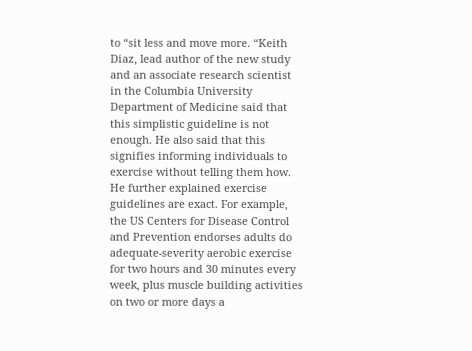to “sit less and move more. “Keith Diaz, lead author of the new study and an associate research scientist in the Columbia University Department of Medicine said that this simplistic guideline is not enough. He also said that this signifies informing individuals to exercise without telling them how. He further explained exercise guidelines are exact. For example, the US Centers for Disease Control and Prevention endorses adults do adequate-severity aerobic exercise for two hours and 30 minutes every week, plus muscle building activities on two or more days a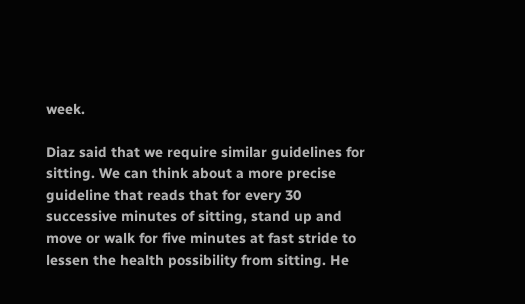week.

Diaz said that we require similar guidelines for sitting. We can think about a more precise guideline that reads that for every 30 successive minutes of sitting, stand up and move or walk for five minutes at fast stride to lessen the health possibility from sitting. He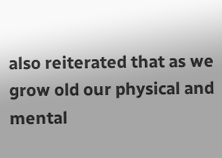also reiterated that as we grow old our physical and mental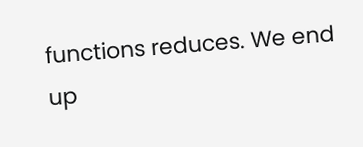functions reduces. We end up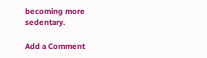becoming more sedentary.

Add a Comment